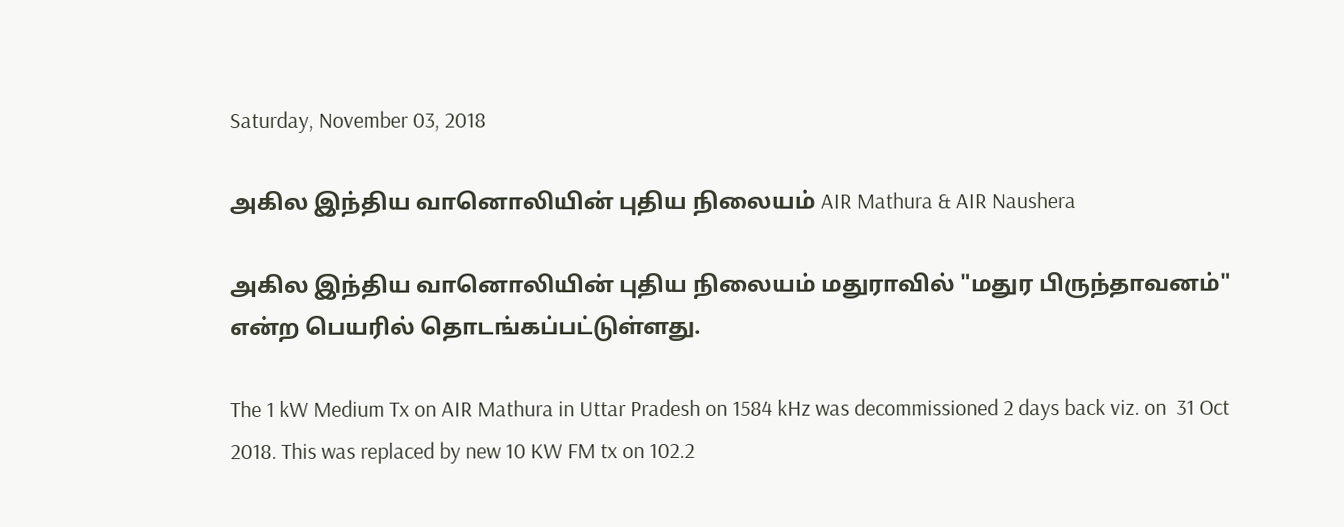Saturday, November 03, 2018

அகில இந்திய வானொலியின் புதிய நிலையம் AIR Mathura & AIR Naushera

அகில இந்திய வானொலியின் புதிய நிலையம் மதுராவில் "மதுர பிருந்தாவனம்" என்ற பெயரில் தொடங்கப்பட்டுள்ளது.

The 1 kW Medium Tx on AIR Mathura in Uttar Pradesh on 1584 kHz was decommissioned 2 days back viz. on  31 Oct 2018. This was replaced by new 10 KW FM tx on 102.2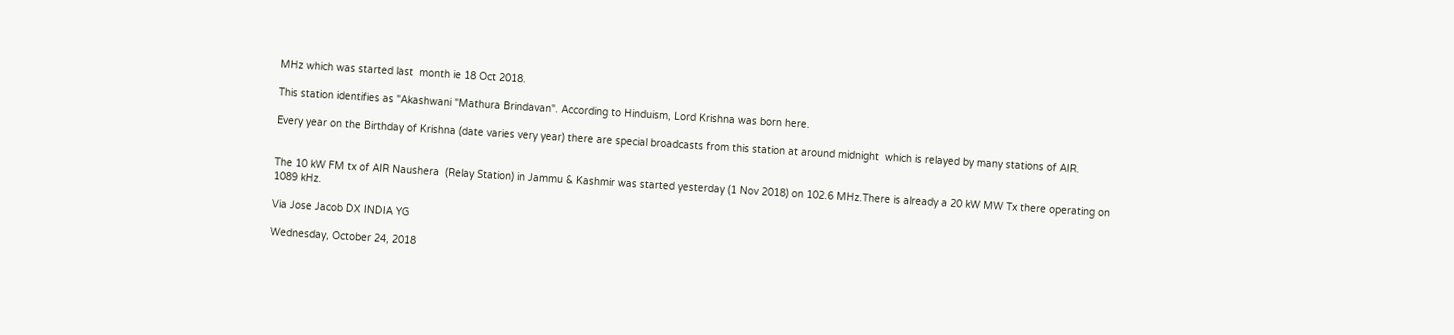MHz which was started last  month ie 18 Oct 2018.

This station identifies as "Akashwani "Mathura Brindavan". According to Hinduism, Lord Krishna was born here.

Every year on the Birthday of Krishna (date varies very year) there are special broadcasts from this station at around midnight  which is relayed by many stations of AIR.


The 10 kW FM tx of AIR Naushera  (Relay Station) in Jammu & Kashmir was started yesterday (1 Nov 2018) on 102.6 MHz.There is already a 20 kW MW Tx there operating on 1089 kHz.

Via Jose Jacob DX INDIA YG

Wednesday, October 24, 2018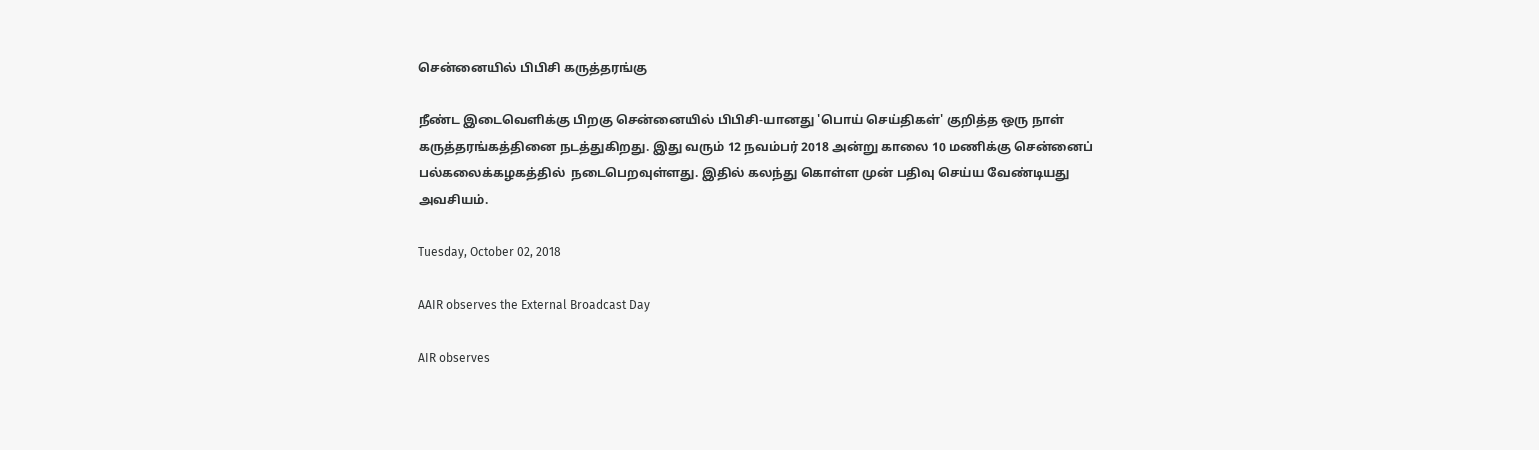சென்னையில் பிபிசி கருத்தரங்கு

நீண்ட இடைவெளிக்கு பிறகு சென்னையில் பிபிசி-யானது 'பொய் செய்திகள்' குறித்த ஒரு நாள் கருத்தரங்கத்தினை நடத்துகிறது. இது வரும் 12 நவம்பர் 2018 அன்று காலை 10 மணிக்கு சென்னைப் பல்கலைக்கழகத்தில்  நடைபெறவுள்ளது. இதில் கலந்து கொள்ள முன் பதிவு செய்ய வேண்டியது அவசியம்.

Tuesday, October 02, 2018

AAIR observes the External Broadcast Day

AIR observes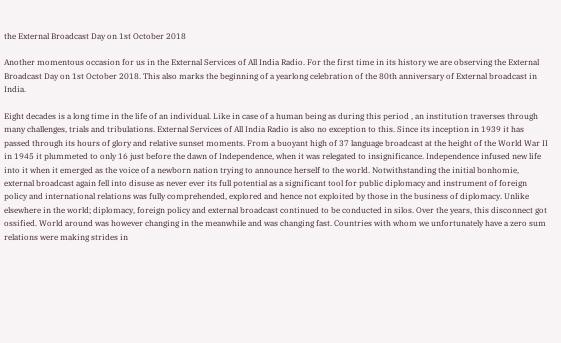the External Broadcast Day on 1st October 2018

Another momentous occasion for us in the External Services of All India Radio. For the first time in its history we are observing the External Broadcast Day on 1st October 2018. This also marks the beginning of a yearlong celebration of the 80th anniversary of External broadcast in India.

Eight decades is a long time in the life of an individual. Like in case of a human being as during this period , an institution traverses through many challenges, trials and tribulations. External Services of All India Radio is also no exception to this. Since its inception in 1939 it has passed through its hours of glory and relative sunset moments. From a buoyant high of 37 language broadcast at the height of the World War II in 1945 it plummeted to only 16 just before the dawn of Independence, when it was relegated to insignificance. Independence infused new life into it when it emerged as the voice of a newborn nation trying to announce herself to the world. Notwithstanding the initial bonhomie, external broadcast again fell into disuse as never ever its full potential as a significant tool for public diplomacy and instrument of foreign policy and international relations was fully comprehended, explored and hence not exploited by those in the business of diplomacy. Unlike elsewhere in the world; diplomacy, foreign policy and external broadcast continued to be conducted in silos. Over the years, this disconnect got ossified. World around was however changing in the meanwhile and was changing fast. Countries with whom we unfortunately have a zero sum relations were making strides in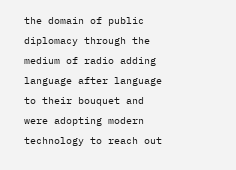the domain of public diplomacy through the medium of radio adding language after language to their bouquet and were adopting modern technology to reach out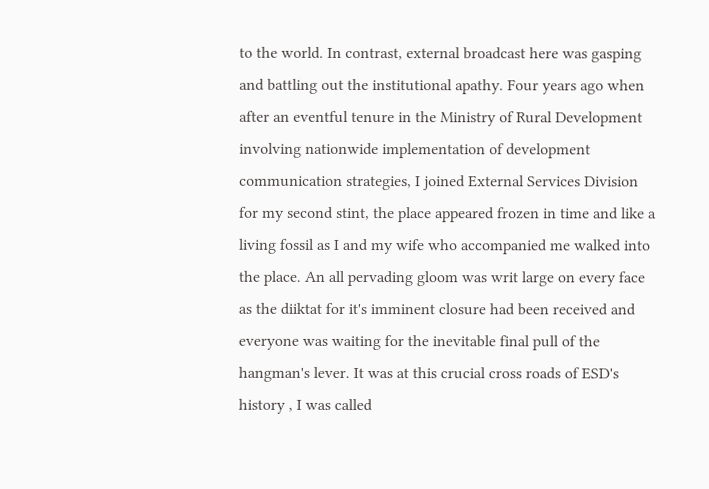to the world. In contrast, external broadcast here was gasping and battling out the institutional apathy. Four years ago when after an eventful tenure in the Ministry of Rural Development involving nationwide implementation of development communication strategies, I joined External Services Division for my second stint, the place appeared frozen in time and like a living fossil as I and my wife who accompanied me walked into the place. An all pervading gloom was writ large on every face as the diiktat for it's imminent closure had been received and everyone was waiting for the inevitable final pull of the hangman's lever. It was at this crucial cross roads of ESD's history , I was called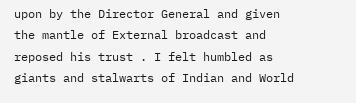upon by the Director General and given the mantle of External broadcast and reposed his trust . I felt humbled as giants and stalwarts of Indian and World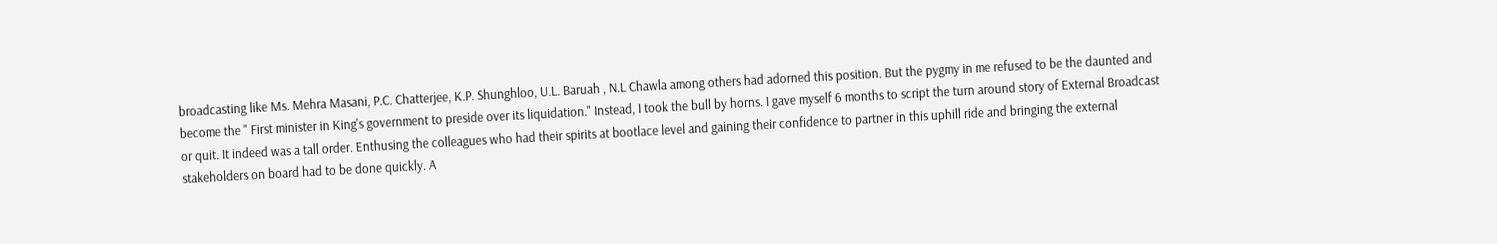broadcasting like Ms. Mehra Masani, P.C. Chatterjee, K.P. Shunghloo, U.L. Baruah , N.L Chawla among others had adorned this position. But the pygmy in me refused to be the daunted and become the " First minister in King's government to preside over its liquidation." Instead, I took the bull by horns. I gave myself 6 months to script the turn around story of External Broadcast or quit. It indeed was a tall order. Enthusing the colleagues who had their spirits at bootlace level and gaining their confidence to partner in this uphill ride and bringing the external stakeholders on board had to be done quickly. A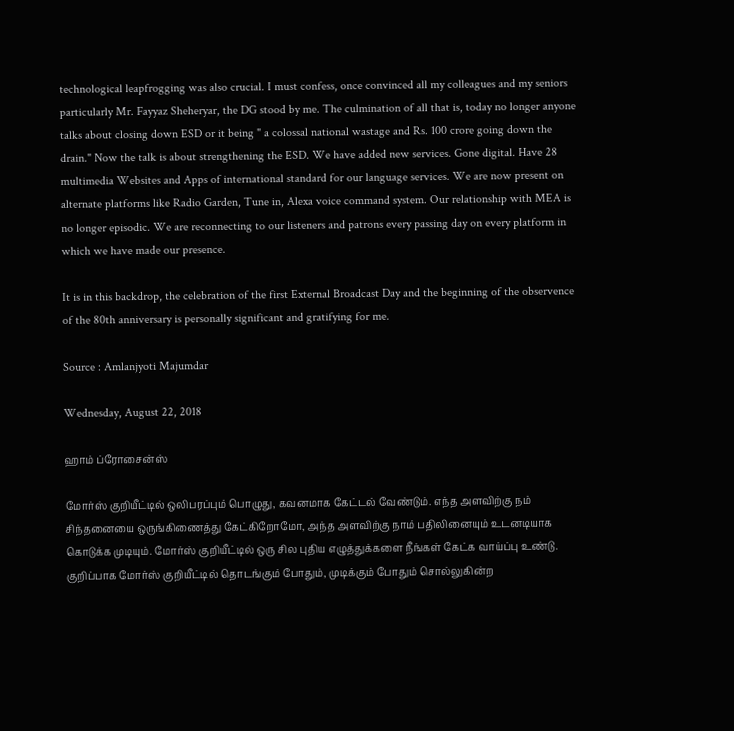technological leapfrogging was also crucial. I must confess, once convinced all my colleagues and my seniors particularly Mr. Fayyaz Sheheryar, the DG stood by me. The culmination of all that is, today no longer anyone talks about closing down ESD or it being " a colossal national wastage and Rs. 100 crore going down the drain." Now the talk is about strengthening the ESD. We have added new services. Gone digital. Have 28 multimedia Websites and Apps of international standard for our language services. We are now present on alternate platforms like Radio Garden, Tune in, Alexa voice command system. Our relationship with MEA is no longer episodic. We are reconnecting to our listeners and patrons every passing day on every platform in which we have made our presence.

It is in this backdrop, the celebration of the first External Broadcast Day and the beginning of the observence of the 80th anniversary is personally significant and gratifying for me.

Source : Amlanjyoti Majumdar

Wednesday, August 22, 2018

ஹாம் ப்ரோசைன்ஸ்

மோர்ஸ் குறியீட்டில் ஒலிபரப்பும் பொழுது, கவனமாக கேட்டல் வேண்டும். எந்த அளவிற்கு நம் சிந்தனையை ஒருங்கிணைத்து கேட்கிறோமோ, அந்த அளவிற்கு நாம் பதிலினையும் உடனடியாக கொடுக்க முடியும். மோர்ஸ் குறியீட்டில் ஒரு சில புதிய எழுத்துக்களை நீங்கள் கேட்க வாய்ப்பு உண்டு. குறிப்பாக மோர்ஸ் குறியீட்டில் தொடங்கும் போதும், முடிக்கும் போதும் சொல்லுகின்ற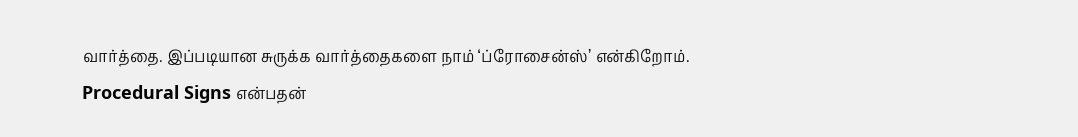வார்த்தை. இப்படியான சுருக்க வார்த்தைகளை நாம் ‘ப்ரோசைன்ஸ்’ என்கிறோம். Procedural Signs என்பதன்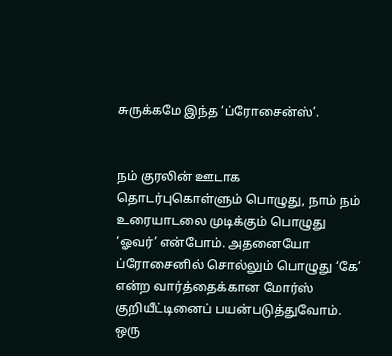சுருக்கமே இந்த ‘ப்ரோசைன்ஸ்’.


நம் குரலின் ஊடாக தொடர்புகொள்ளும் பொழுது, நாம் நம் உரையாடலை முடிக்கும் பொழுது ‘ஓவர்’ என்போம். அதனையோ ப்ரோசைனில் சொல்லும் பொழுது ‘கே’ என்ற வார்த்தைக்கான மோர்ஸ் குறியீட்டினைப் பயன்படுத்துவோம். ஒரு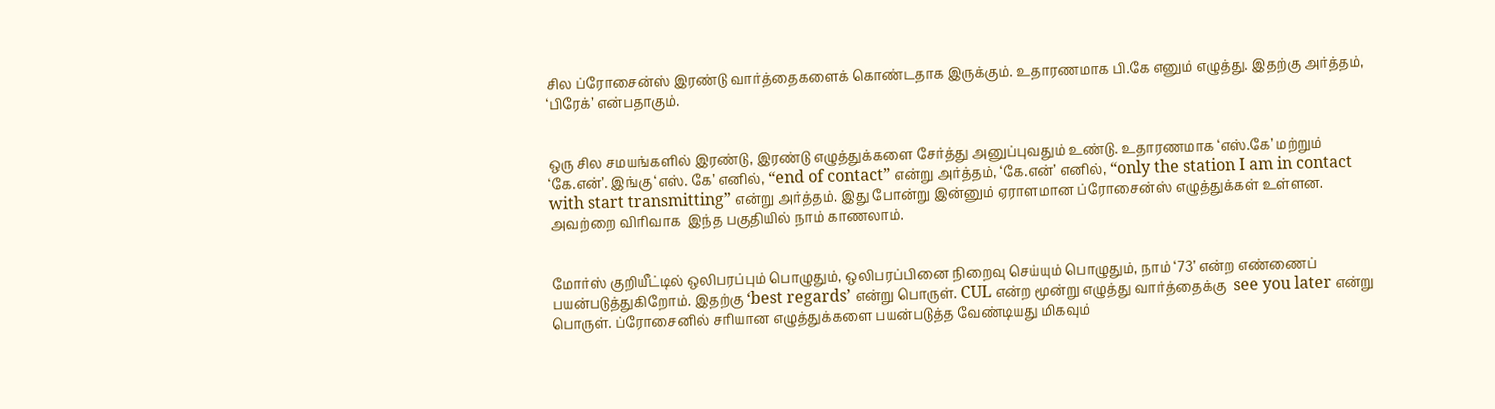சில ப்ரோசைன்ஸ் இரண்டு வார்த்தைகளைக் கொண்டதாக இருக்கும். உதாரணமாக பி.கே எனும் எழுத்து. இதற்கு அர்த்தம், ‘பிரேக்’ என்பதாகும்.


ஒரு சில சமயங்களில் இரண்டு, இரண்டு எழுத்துக்களை சேர்த்து அனுப்புவதும் உண்டு. உதாரணமாக ‘எஸ்.கே’ மற்றும்  ‘கே.என்’. இங்கு ‘எஸ். கே’ எனில், “end of contact” என்று அர்த்தம், ‘கே.என்’ எனில், “only the station I am in contact with start transmitting” என்று அர்த்தம். இது போன்று இன்னும் ஏராளமான ப்ரோசைன்ஸ் எழுத்துக்கள் உள்ளன. அவற்றை விரிவாக  இந்த பகுதியில் நாம் காணலாம்.


மோர்ஸ் குறியீட்டில் ஒலிபரப்பும் பொழுதும், ஒலிபரப்பினை நிறைவு செய்யும் பொழுதும், நாம் ‘73’ என்ற எண்ணைப் பயன்படுத்துகிறோம். இதற்கு ‘best regards’ என்று பொருள். CUL என்ற மூன்று எழுத்து வார்த்தைக்கு  see you later என்று பொருள். ப்ரோசைனில் சரியான எழுத்துக்களை பயன்படுத்த வேண்டியது மிகவும்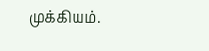முக்கியம்.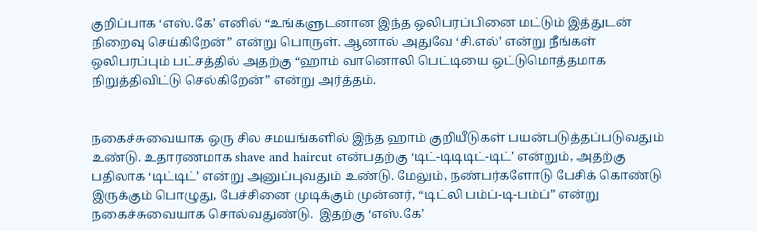குறிப்பாக ‘எஸ்.கே’ எனில் “உங்களுடனான இந்த ஒலிபரப்பினை மட்டும் இத்துடன் நிறைவு செய்கிறேன்” என்று பொருள். ஆனால் அதுவே ‘சி.எல்’ என்று நீங்கள் ஒலிபரப்பும் பட்சத்தில் அதற்கு “ஹாம் வானொலி பெட்டியை ஒட்டுமொத்தமாக நிறுத்திவிட்டு செல்கிறேன்” என்று அர்த்தம்.


நகைச்சுவையாக ஒரு சில சமயங்களில் இந்த ஹாம் குறியீடுகள் பயன்படுத்தப்படுவதும் உண்டு. உதாரணமாக shave and haircut என்பதற்கு ‘டிட்-டிடிடிட்-டிட்’ என்றும், அதற்கு பதிலாக ‘டிட்டிட்’ என்று அனுப்புவதும் உண்டு. மேலும், நண்பர்களோடு பேசிக் கொண்டு இருக்கும் பொழுது, பேச்சினை முடிக்கும் முன்னர், “டிட்லி பம்ப்-டி-பம்ப்” என்று நகைச்சுவையாக சொல்வதுண்டு.  இதற்கு ‘எஸ்.கே’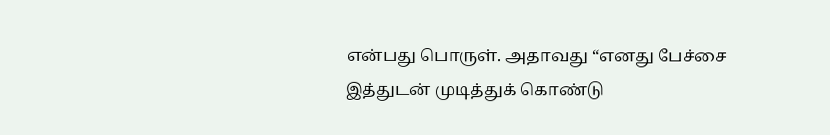என்பது பொருள். அதாவது “எனது பேச்சை இத்துடன் முடித்துக் கொண்டு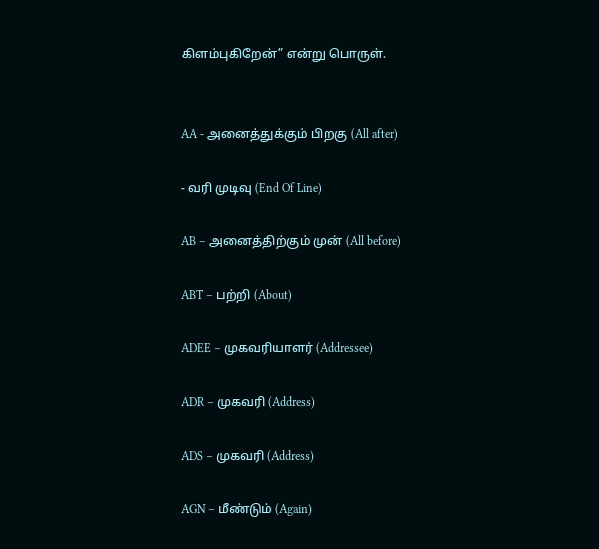கிளம்புகிறேன்” என்று பொருள்.


AA - அனைத்துக்கும் பிறகு (All after)

- வரி முடிவு (End Of Line)

AB – அனைத்திற்கும் முன் (All before)

ABT – பற்றி (About)

ADEE – முகவரியாளர் (Addressee)

ADR – முகவரி (Address)

ADS – முகவரி (Address)

AGN – மீண்டும் (Again)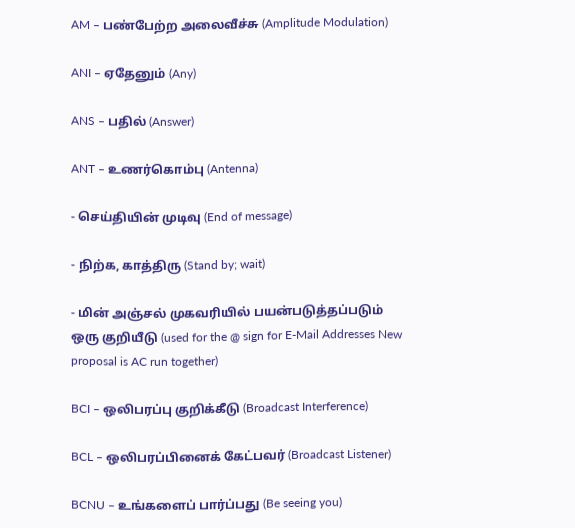AM – பண்பேற்ற அலைவீச்சு (Amplitude Modulation)

ANI – ஏதேனும் (Any)

ANS – பதில் (Answer)

ANT – உணர்கொம்பு (Antenna)

- செய்தியின் முடிவு (End of message)

- நிற்க, காத்திரு (Stand by; wait)

- மின் அஞ்சல் முகவரியில் பயன்படுத்தப்படும் ஒரு குறியீடு (used for the @ sign for E-Mail Addresses New proposal is AC run together)

BCI – ஒலிபரப்பு குறிக்கீடு (Broadcast Interference)

BCL – ஒலிபரப்பினைக் கேட்பவர் (Broadcast Listener)

BCNU – உங்களைப் பார்ப்பது (Be seeing you)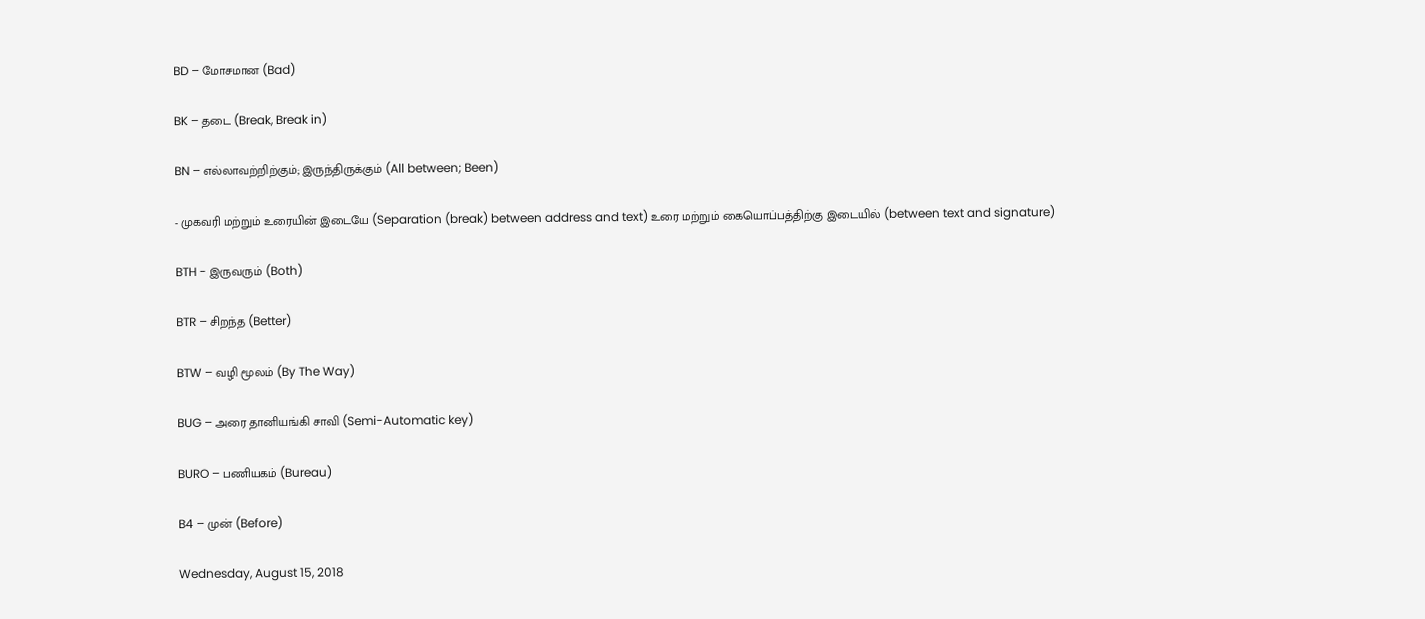BD – மோசமான (Bad)

BK – தடை (Break, Break in)

BN – எல்லாவற்றிற்கும்; இருந்திருக்கும் (All between; Been)

- முகவரி மற்றும் உரையின் இடையே (Separation (break) between address and text) உரை மற்றும் கையொப்பத்திற்கு இடையில் (between text and signature)

BTH - இருவரும் (Both)

BTR – சிறந்த (Better)

BTW – வழி மூலம் (By The Way)

BUG – அரை தானியங்கி சாவி (Semi-Automatic key)

BURO – பணியகம் (Bureau)

B4 – முன் (Before)

Wednesday, August 15, 2018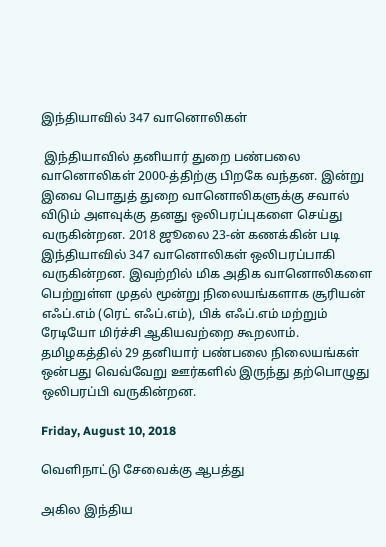இந்தியாவில் 347 வானொலிகள்

 இந்தியாவில் தனியார் துறை பண்பலை வானொலிகள் 2000-த்திற்கு பிறகே வந்தன. இன்று இவை பொதுத் துறை வானொலிகளுக்கு சவால் விடும் அளவுக்கு தனது ஒலிபரப்புகளை செய்து வருகின்றன. 2018 ஜூலை 23-ன் கணக்கின் படி இந்தியாவில் 347 வானொலிகள் ஒலிபரப்பாகி வருகின்றன. இவற்றில் மிக அதிக வானொலிகளை பெற்றுள்ள முதல் மூன்று நிலையங்களாக சூரியன் எஃப்.எம் (ரெட் எஃப்.எம்), பிக் எஃப்.எம் மற்றும் ரேடியோ மிர்ச்சி ஆகியவற்றை கூறலாம். தமிழகத்தில் 29 தனியார் பண்பலை நிலையங்கள் ஒன்பது வெவ்வேறு ஊர்களில் இருந்து தற்பொழுது ஒலிபரப்பி வருகின்றன.

Friday, August 10, 2018

வெளிநாட்டு சேவைக்கு ஆபத்து

அகில இந்திய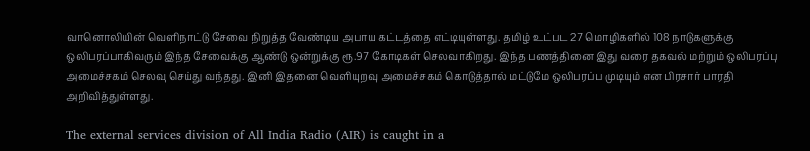வானொலியின் வெளிநாட்டு சேவை நிறுத்த வேண்டிய அபாய கட்டத்தை எட்டியுள்ளது. தமிழ் உட்பட 27 மொழிகளில் 108 நாடுகளுக்கு ஒலிபரப்பாகிவரும் இந்த சேவைக்கு ஆண்டு ஒன்றுக்கு ரூ.97 கோடிகள் செலவாகிறது. இந்த பணத்தினை இது வரை தகவல் மற்றும் ஒலிபரப்பு அமைச்சகம் செலவு செய்து வந்தது. இனி இதனை வெளியுறவு அமைச்சகம் கொடுத்தால் மட்டுமே ஒலிபரப்ப முடியும் என பிரசார் பாரதி அறிவித்துள்ளது.

The external services division of All India Radio (AIR) is caught in a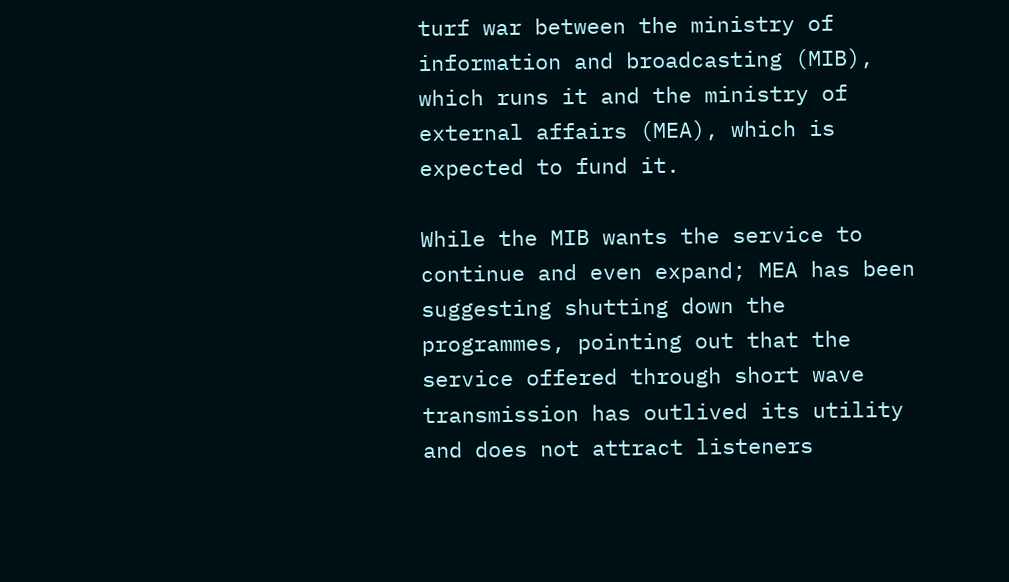turf war between the ministry of information and broadcasting (MIB), which runs it and the ministry of external affairs (MEA), which is expected to fund it.

While the MIB wants the service to continue and even expand; MEA has been suggesting shutting down the programmes, pointing out that the service offered through short wave transmission has outlived its utility and does not attract listeners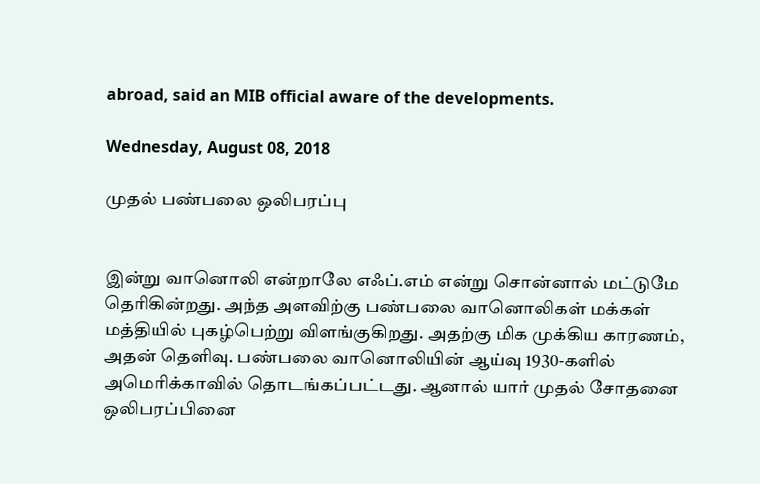abroad, said an MIB official aware of the developments.

Wednesday, August 08, 2018

முதல் பண்பலை ஒலிபரப்பு


இன்று வானொலி என்றாலே எஃப்.எம் என்று சொன்னால் மட்டுமே தெரிகின்றது. அந்த அளவிற்கு பண்பலை வானொலிகள் மக்கள் மத்தியில் புகழ்பெற்று விளங்குகிறது. அதற்கு மிக முக்கிய காரணம், அதன் தெளிவு. பண்பலை வானொலியின் ஆய்வு 1930-களில் அமெரிக்காவில் தொடங்கப்பட்டது. ஆனால் யார் முதல் சோதனை ஒலிபரப்பினை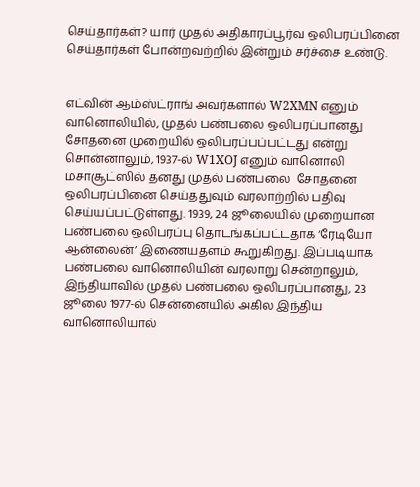செய்தார்கள்? யார் முதல் அதிகாரப்பூர்வ ஒலிபரப்பினை செய்தார்கள் போன்றவற்றில் இன்றும் சர்ச்சை உண்டு.


எட்வின் ஆம்ஸ்ட்ராங் அவர்களால் W2XMN எனும் வானொலியில், முதல் பண்பலை ஒலிபரப்பானது சோதனை முறையில் ஒலிபரப்பப்பட்டது என்று சொன்னாலும், 1937-ல் W1XOJ எனும் வானொலி மசாசூட்ஸில் தனது முதல் பண்பலை  சோதனை ஒலிபரப்பினை செய்ததுவும் வரலாற்றில் பதிவு செய்யப்பட்டுள்ளது. 1939, 24 ஜூலையில் முறையான பண்பலை ஒலிபரப்பு தொடங்கப்பட்டதாக ‘ரேடியோ ஆன்லைன்’ இணையதளம் கூறுகிறது. இப்படியாக பண்பலை வானொலியின் வரலாறு சென்றாலும், இந்தியாவில் முதல் பண்பலை ஒலிபரப்பானது, 23 ஜூலை 1977-ல் சென்னையில் அகில இந்திய வானொலியால்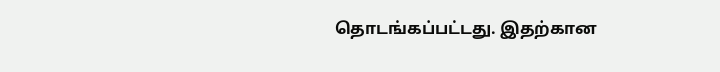தொடங்கப்பட்டது. இதற்கான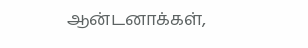ஆன்டனாக்கள்,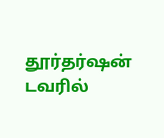தூர்தர்ஷன் டவரில்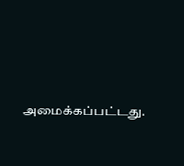அமைக்கப்பட்டது.